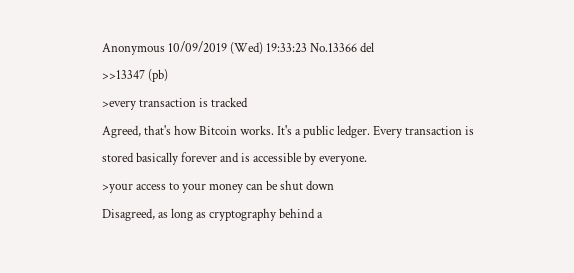Anonymous 10/09/2019 (Wed) 19:33:23 No.13366 del
>>13347 (pb)
>every transaction is tracked
Agreed, that's how Bitcoin works. It's a public ledger. Every transaction is stored basically forever and is accessible by everyone.
>your access to your money can be shut down
Disagreed, as long as cryptography behind a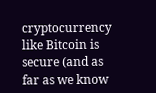cryptocurrency like Bitcoin is secure (and as far as we know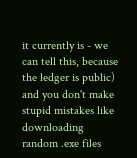it currently is - we can tell this, because the ledger is public) and you don't make stupid mistakes like downloading random .exe files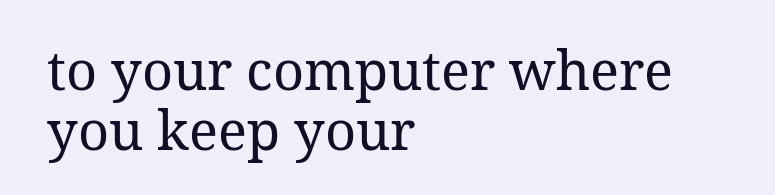to your computer where you keep your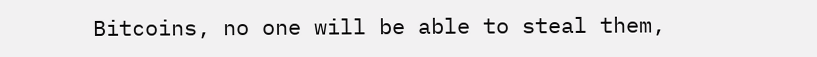Bitcoins, no one will be able to steal them,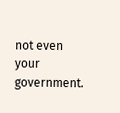not even your government.